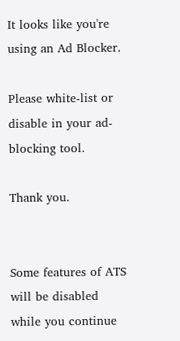It looks like you're using an Ad Blocker.

Please white-list or disable in your ad-blocking tool.

Thank you.


Some features of ATS will be disabled while you continue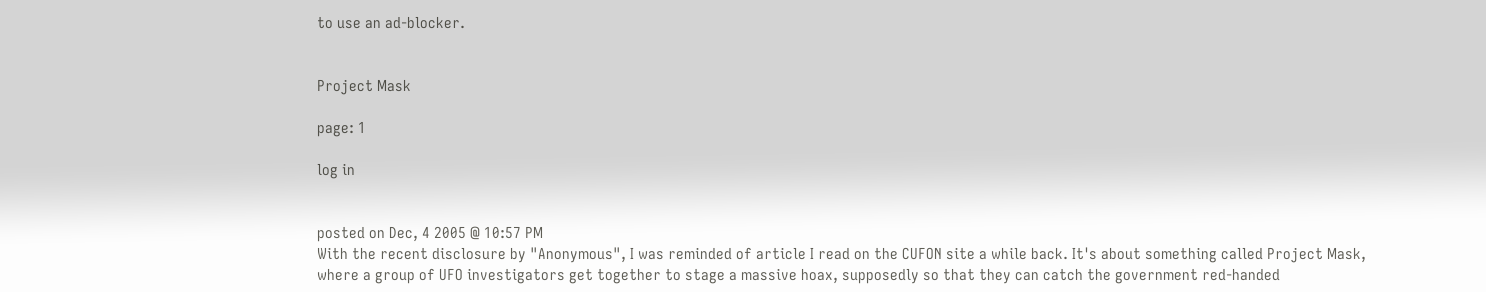to use an ad-blocker.


Project Mask

page: 1

log in


posted on Dec, 4 2005 @ 10:57 PM
With the recent disclosure by "Anonymous", I was reminded of article I read on the CUFON site a while back. It's about something called Project Mask, where a group of UFO investigators get together to stage a massive hoax, supposedly so that they can catch the government red-handed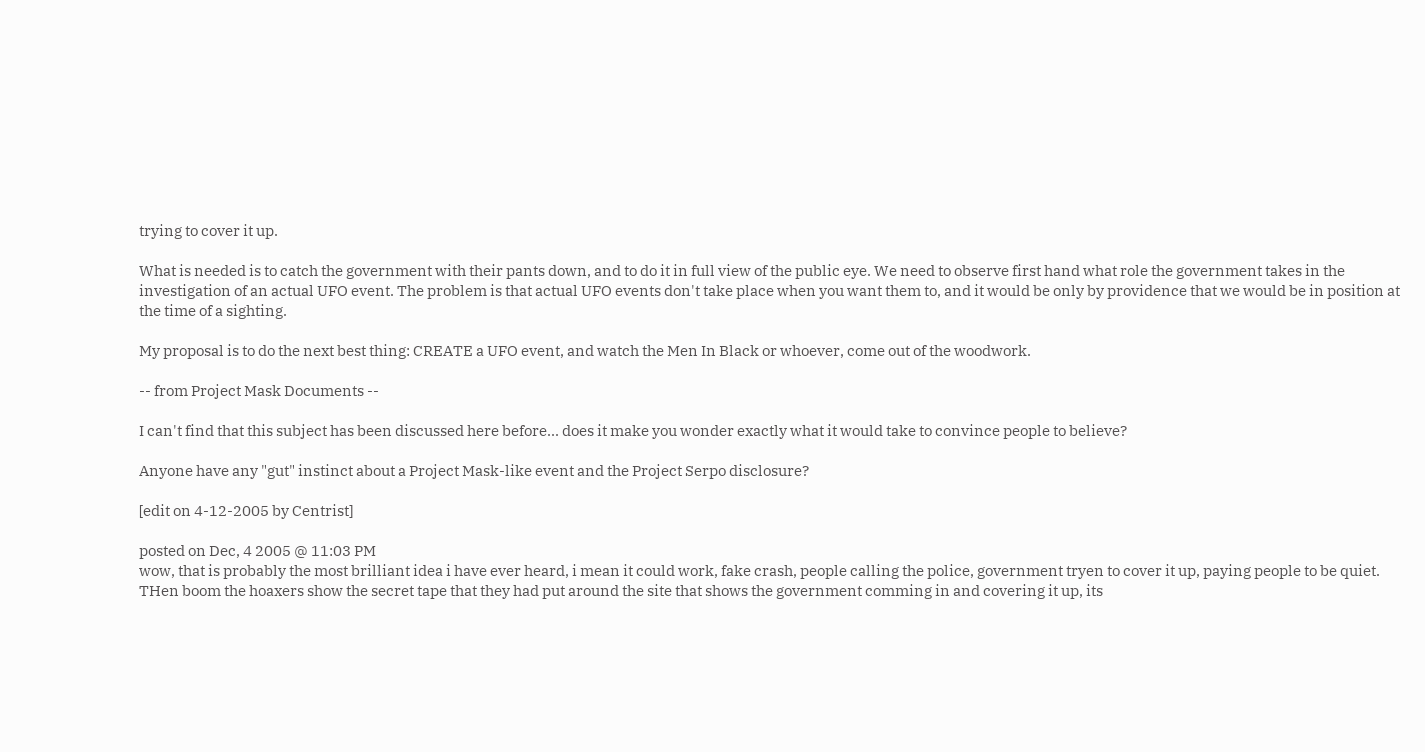trying to cover it up.

What is needed is to catch the government with their pants down, and to do it in full view of the public eye. We need to observe first hand what role the government takes in the investigation of an actual UFO event. The problem is that actual UFO events don't take place when you want them to, and it would be only by providence that we would be in position at the time of a sighting.

My proposal is to do the next best thing: CREATE a UFO event, and watch the Men In Black or whoever, come out of the woodwork.

-- from Project Mask Documents --

I can't find that this subject has been discussed here before... does it make you wonder exactly what it would take to convince people to believe?

Anyone have any "gut" instinct about a Project Mask-like event and the Project Serpo disclosure?

[edit on 4-12-2005 by Centrist]

posted on Dec, 4 2005 @ 11:03 PM
wow, that is probably the most brilliant idea i have ever heard, i mean it could work, fake crash, people calling the police, government tryen to cover it up, paying people to be quiet. THen boom the hoaxers show the secret tape that they had put around the site that shows the government comming in and covering it up, its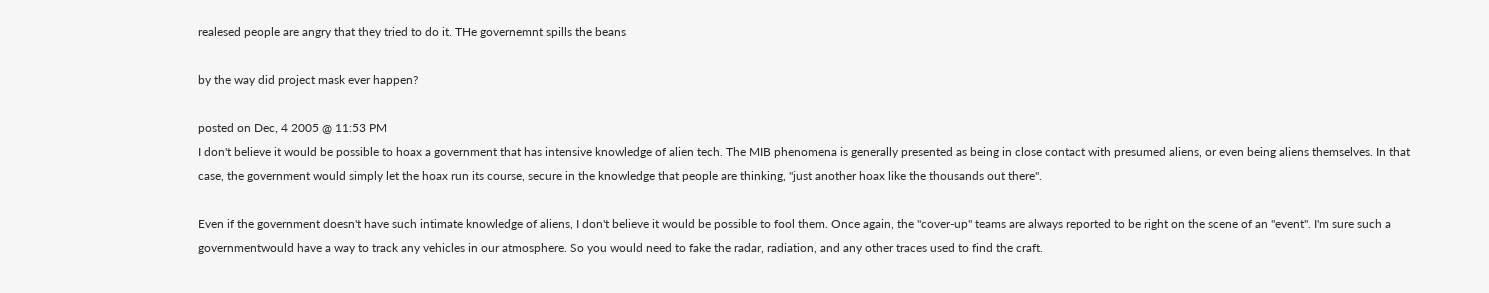realesed people are angry that they tried to do it. THe governemnt spills the beans

by the way did project mask ever happen?

posted on Dec, 4 2005 @ 11:53 PM
I don't believe it would be possible to hoax a government that has intensive knowledge of alien tech. The MIB phenomena is generally presented as being in close contact with presumed aliens, or even being aliens themselves. In that case, the government would simply let the hoax run its course, secure in the knowledge that people are thinking, "just another hoax like the thousands out there".

Even if the government doesn't have such intimate knowledge of aliens, I don't believe it would be possible to fool them. Once again, the "cover-up" teams are always reported to be right on the scene of an "event". I'm sure such a governmentwould have a way to track any vehicles in our atmosphere. So you would need to fake the radar, radiation, and any other traces used to find the craft.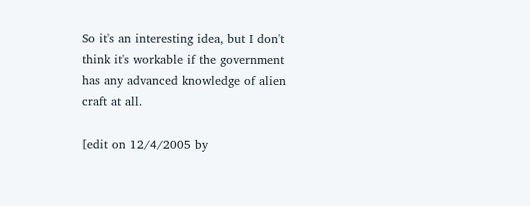So it's an interesting idea, but I don't think it's workable if the government has any advanced knowledge of alien craft at all.

[edit on 12/4/2005 by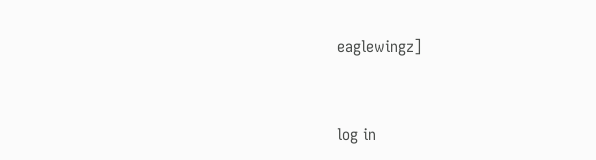eaglewingz]


log in